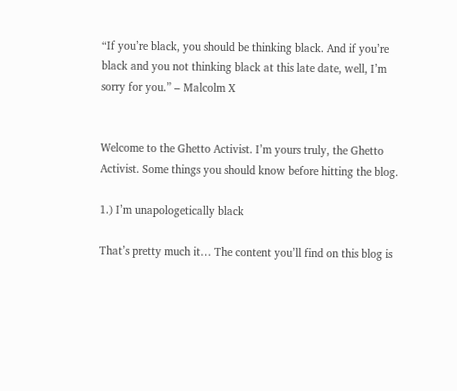“If you’re black, you should be thinking black. And if you’re black and you not thinking black at this late date, well, I’m sorry for you.” – Malcolm X


Welcome to the Ghetto Activist. I’m yours truly, the Ghetto Activist. Some things you should know before hitting the blog.

1.) I’m unapologetically black

That’s pretty much it… The content you’ll find on this blog is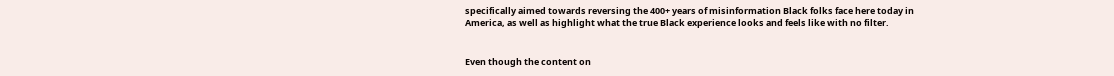specifically aimed towards reversing the 400+ years of misinformation Black folks face here today in America, as well as highlight what the true Black experience looks and feels like with no filter.


Even though the content on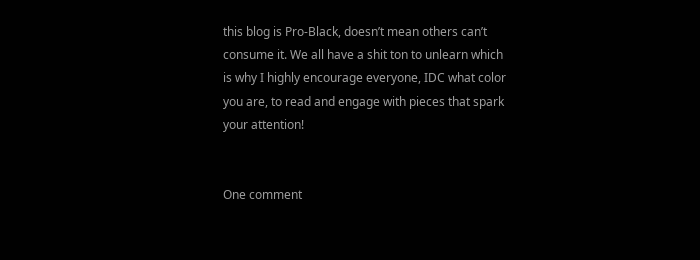this blog is Pro-Black, doesn’t mean others can’t consume it. We all have a shit ton to unlearn which is why I highly encourage everyone, IDC what color you are, to read and engage with pieces that spark your attention!


One comment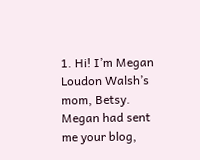1. Hi! I’m Megan Loudon Walsh’s mom, Betsy. Megan had sent me your blog,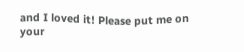and I loved it! Please put me on your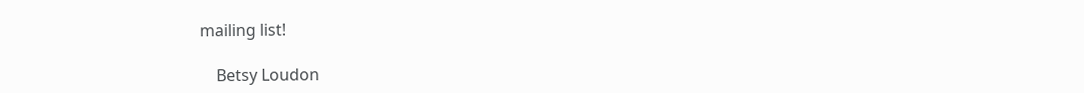mailing list!

    Betsy Loudon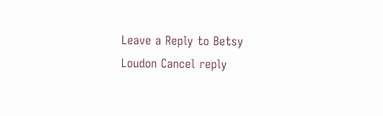Leave a Reply to Betsy Loudon Cancel reply